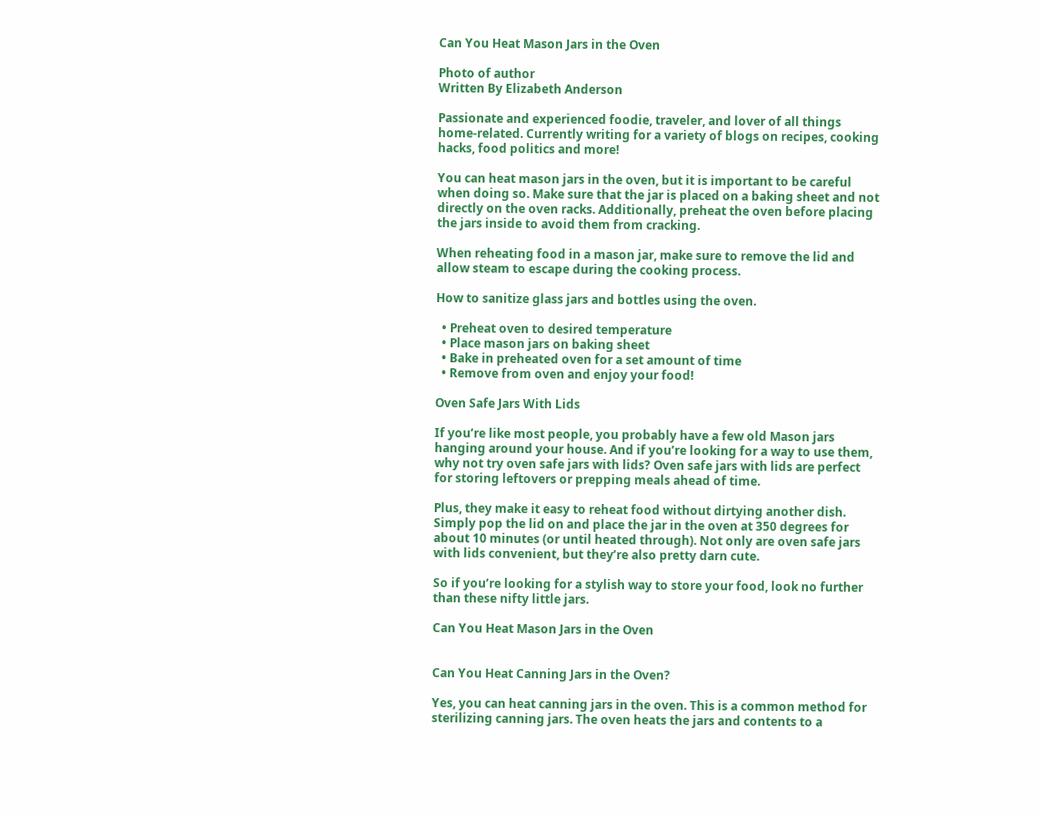Can You Heat Mason Jars in the Oven

Photo of author
Written By Elizabeth Anderson

Passionate and experienced foodie, traveler, and lover of all things home-related. Currently writing for a variety of blogs on recipes, cooking hacks, food politics and more!

You can heat mason jars in the oven, but it is important to be careful when doing so. Make sure that the jar is placed on a baking sheet and not directly on the oven racks. Additionally, preheat the oven before placing the jars inside to avoid them from cracking.

When reheating food in a mason jar, make sure to remove the lid and allow steam to escape during the cooking process.

How to sanitize glass jars and bottles using the oven.

  • Preheat oven to desired temperature
  • Place mason jars on baking sheet
  • Bake in preheated oven for a set amount of time
  • Remove from oven and enjoy your food!

Oven Safe Jars With Lids

If you’re like most people, you probably have a few old Mason jars hanging around your house. And if you’re looking for a way to use them, why not try oven safe jars with lids? Oven safe jars with lids are perfect for storing leftovers or prepping meals ahead of time.

Plus, they make it easy to reheat food without dirtying another dish. Simply pop the lid on and place the jar in the oven at 350 degrees for about 10 minutes (or until heated through). Not only are oven safe jars with lids convenient, but they’re also pretty darn cute.

So if you’re looking for a stylish way to store your food, look no further than these nifty little jars.

Can You Heat Mason Jars in the Oven


Can You Heat Canning Jars in the Oven?

Yes, you can heat canning jars in the oven. This is a common method for sterilizing canning jars. The oven heats the jars and contents to a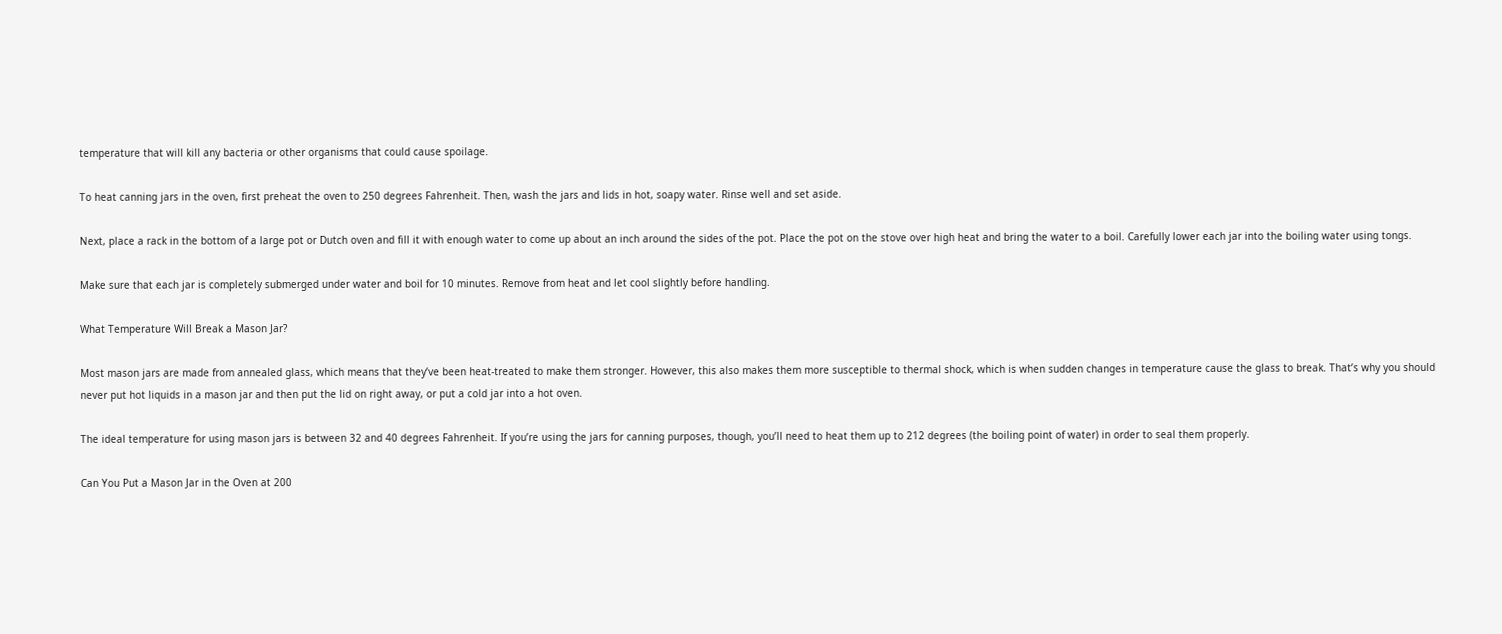temperature that will kill any bacteria or other organisms that could cause spoilage.

To heat canning jars in the oven, first preheat the oven to 250 degrees Fahrenheit. Then, wash the jars and lids in hot, soapy water. Rinse well and set aside.

Next, place a rack in the bottom of a large pot or Dutch oven and fill it with enough water to come up about an inch around the sides of the pot. Place the pot on the stove over high heat and bring the water to a boil. Carefully lower each jar into the boiling water using tongs.

Make sure that each jar is completely submerged under water and boil for 10 minutes. Remove from heat and let cool slightly before handling.

What Temperature Will Break a Mason Jar?

Most mason jars are made from annealed glass, which means that they’ve been heat-treated to make them stronger. However, this also makes them more susceptible to thermal shock, which is when sudden changes in temperature cause the glass to break. That’s why you should never put hot liquids in a mason jar and then put the lid on right away, or put a cold jar into a hot oven.

The ideal temperature for using mason jars is between 32 and 40 degrees Fahrenheit. If you’re using the jars for canning purposes, though, you’ll need to heat them up to 212 degrees (the boiling point of water) in order to seal them properly.

Can You Put a Mason Jar in the Oven at 200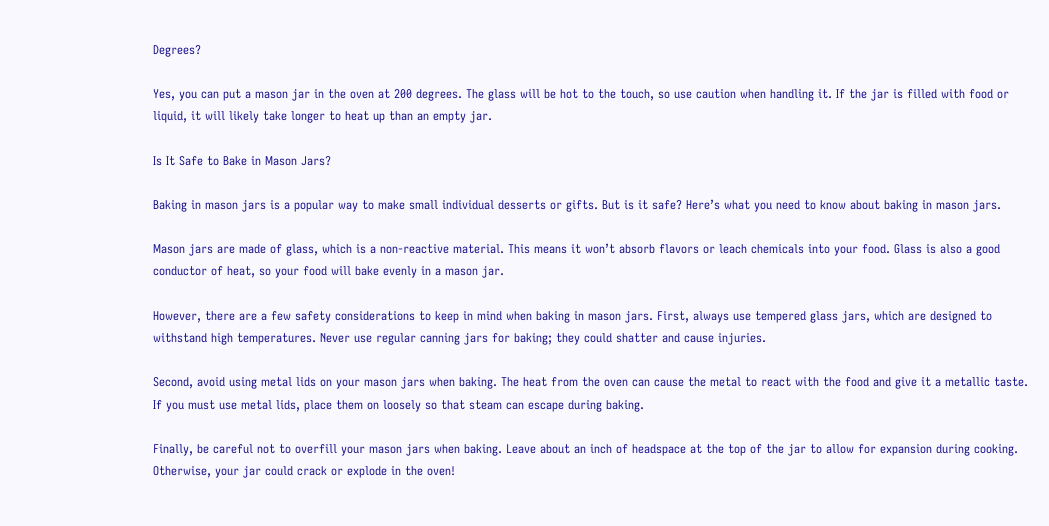Degrees?

Yes, you can put a mason jar in the oven at 200 degrees. The glass will be hot to the touch, so use caution when handling it. If the jar is filled with food or liquid, it will likely take longer to heat up than an empty jar.

Is It Safe to Bake in Mason Jars?

Baking in mason jars is a popular way to make small individual desserts or gifts. But is it safe? Here’s what you need to know about baking in mason jars.

Mason jars are made of glass, which is a non-reactive material. This means it won’t absorb flavors or leach chemicals into your food. Glass is also a good conductor of heat, so your food will bake evenly in a mason jar.

However, there are a few safety considerations to keep in mind when baking in mason jars. First, always use tempered glass jars, which are designed to withstand high temperatures. Never use regular canning jars for baking; they could shatter and cause injuries.

Second, avoid using metal lids on your mason jars when baking. The heat from the oven can cause the metal to react with the food and give it a metallic taste. If you must use metal lids, place them on loosely so that steam can escape during baking.

Finally, be careful not to overfill your mason jars when baking. Leave about an inch of headspace at the top of the jar to allow for expansion during cooking. Otherwise, your jar could crack or explode in the oven!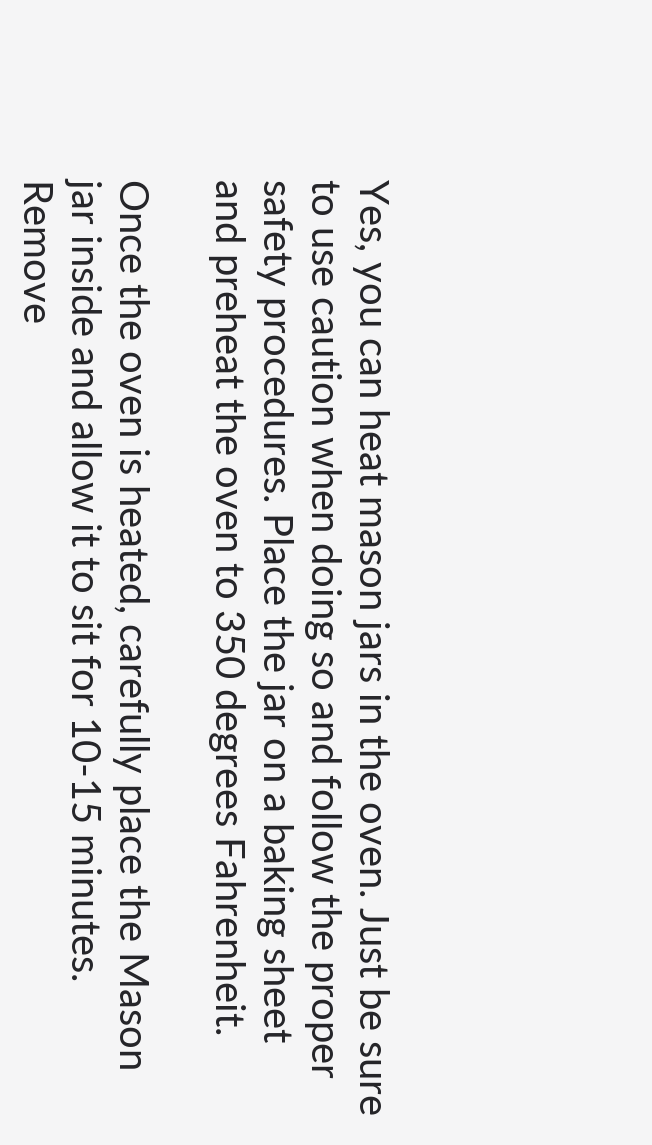Yes, you can heat mason jars in the oven. Just be sure to use caution when doing so and follow the proper safety procedures. Place the jar on a baking sheet and preheat the oven to 350 degrees Fahrenheit.

Once the oven is heated, carefully place the Mason jar inside and allow it to sit for 10-15 minutes. Remove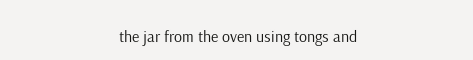the jar from the oven using tongs and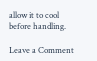allow it to cool before handling.

Leave a Comment